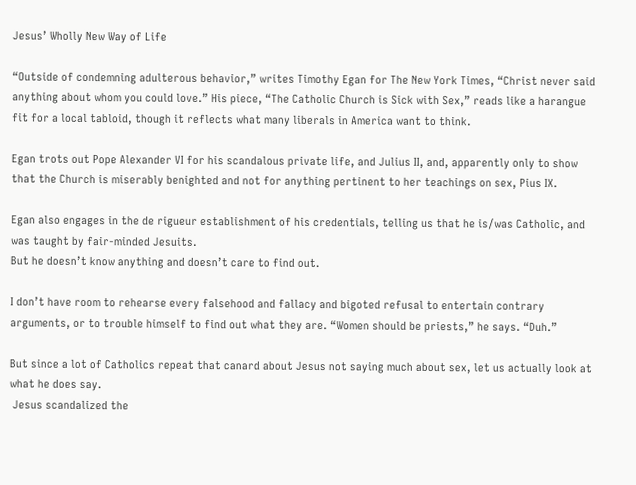Jesus’ Wholly New Way of Life

“Outside of condemning adulterous behavior,” writes Timothy Egan for The New York Times, “Christ never said anything about whom you could love.” His piece, “The Catholic Church is Sick with Sex,” reads like a harangue fit for a local tabloid, though it reflects what many liberals in America want to think.

Egan trots out Pope Alexander VI for his scandalous private life, and Julius II, and, apparently only to show that the Church is miserably benighted and not for anything pertinent to her teachings on sex, Pius IX.

Egan also engages in the de rigueur establishment of his credentials, telling us that he is/was Catholic, and was taught by fair-minded Jesuits.
But he doesn’t know anything and doesn’t care to find out.

I don’t have room to rehearse every falsehood and fallacy and bigoted refusal to entertain contrary arguments, or to trouble himself to find out what they are. “Women should be priests,” he says. “Duh.”

But since a lot of Catholics repeat that canard about Jesus not saying much about sex, let us actually look at what he does say.
 Jesus scandalized the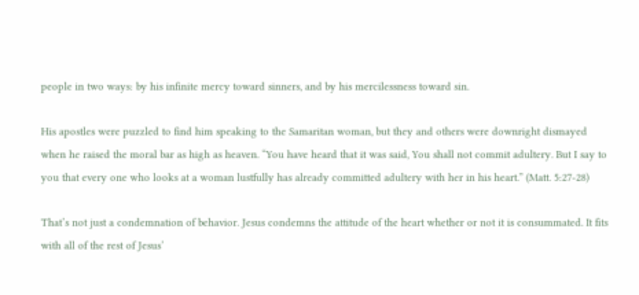people in two ways: by his infinite mercy toward sinners, and by his mercilessness toward sin.

His apostles were puzzled to find him speaking to the Samaritan woman, but they and others were downright dismayed when he raised the moral bar as high as heaven. “You have heard that it was said, You shall not commit adultery. But I say to you that every one who looks at a woman lustfully has already committed adultery with her in his heart.” (Matt. 5:27-28)

That’s not just a condemnation of behavior. Jesus condemns the attitude of the heart whether or not it is consummated. It fits with all of the rest of Jesus’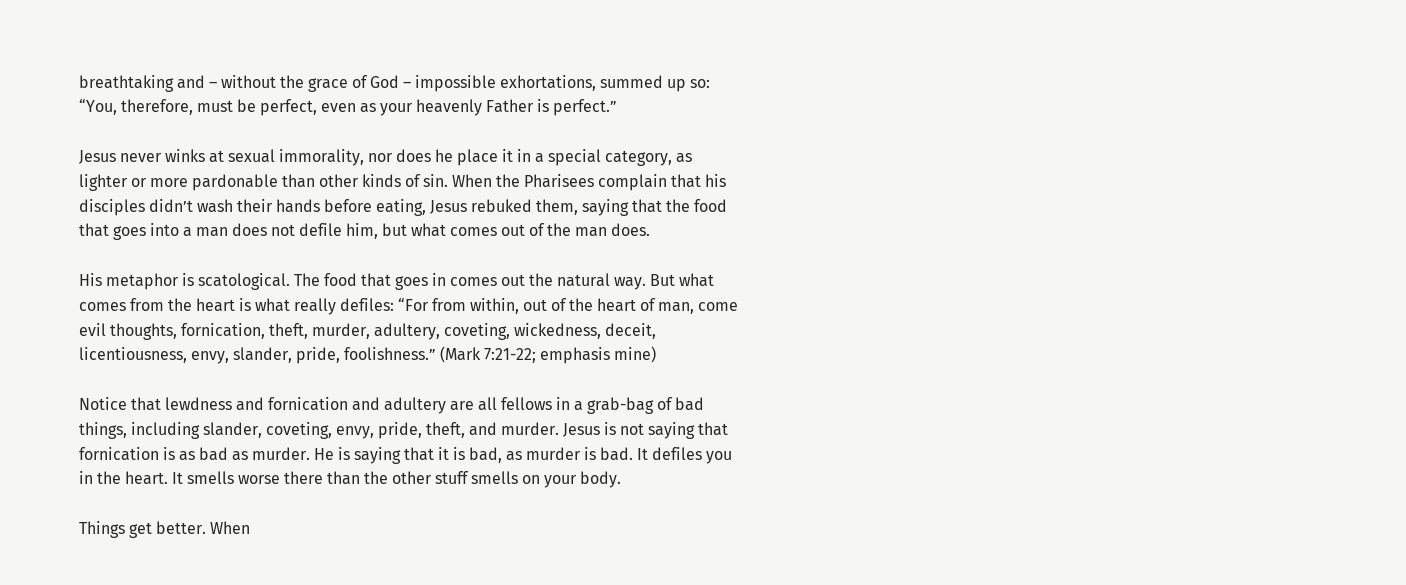breathtaking and – without the grace of God – impossible exhortations, summed up so: “You, therefore, must be perfect, even as your heavenly Father is perfect.”

Jesus never winks at sexual immorality, nor does he place it in a special category, as lighter or more pardonable than other kinds of sin. When the Pharisees complain that his disciples didn’t wash their hands before eating, Jesus rebuked them, saying that the food that goes into a man does not defile him, but what comes out of the man does.

His metaphor is scatological. The food that goes in comes out the natural way. But what comes from the heart is what really defiles: “For from within, out of the heart of man, come evil thoughts, fornication, theft, murder, adultery, coveting, wickedness, deceit, licentiousness, envy, slander, pride, foolishness.” (Mark 7:21-22; emphasis mine)

Notice that lewdness and fornication and adultery are all fellows in a grab-bag of bad things, including slander, coveting, envy, pride, theft, and murder. Jesus is not saying that fornication is as bad as murder. He is saying that it is bad, as murder is bad. It defiles you in the heart. It smells worse there than the other stuff smells on your body.

Things get better. When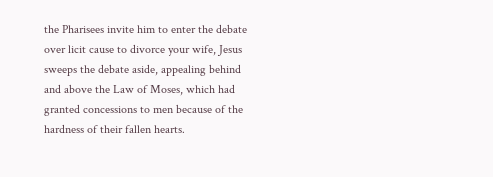the Pharisees invite him to enter the debate over licit cause to divorce your wife, Jesus sweeps the debate aside, appealing behind and above the Law of Moses, which had granted concessions to men because of the hardness of their fallen hearts.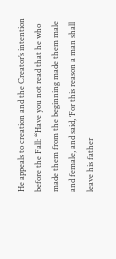He appeals to creation and the Creator’s intention before the Fall: “Have you not read that he who made them from the beginning made them male and female, and said, ‘For this reason a man shall leave his father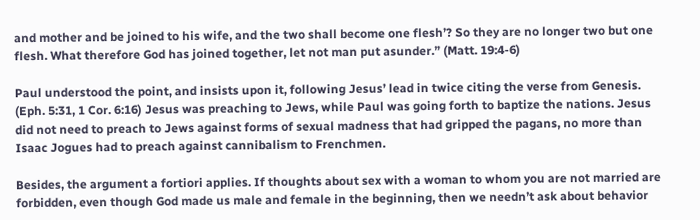and mother and be joined to his wife, and the two shall become one flesh’? So they are no longer two but one flesh. What therefore God has joined together, let not man put asunder.” (Matt. 19:4-6)

Paul understood the point, and insists upon it, following Jesus’ lead in twice citing the verse from Genesis. (Eph. 5:31, 1 Cor. 6:16) Jesus was preaching to Jews, while Paul was going forth to baptize the nations. Jesus did not need to preach to Jews against forms of sexual madness that had gripped the pagans, no more than Isaac Jogues had to preach against cannibalism to Frenchmen.

Besides, the argument a fortiori applies. If thoughts about sex with a woman to whom you are not married are forbidden, even though God made us male and female in the beginning, then we needn’t ask about behavior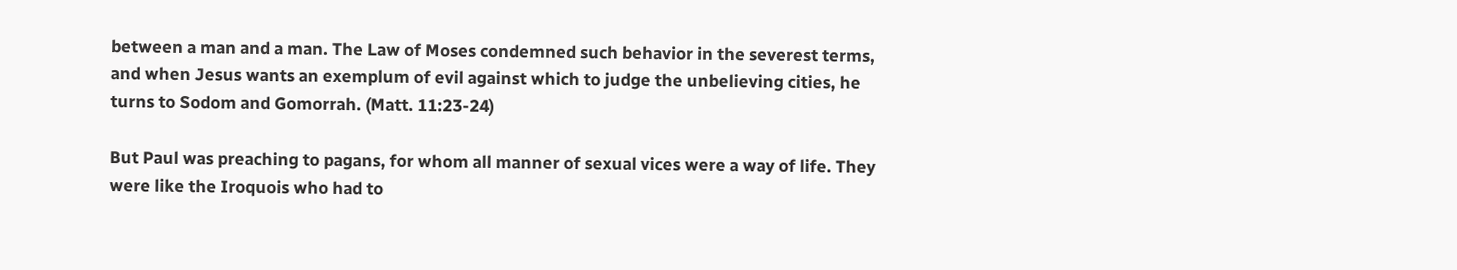between a man and a man. The Law of Moses condemned such behavior in the severest terms, and when Jesus wants an exemplum of evil against which to judge the unbelieving cities, he turns to Sodom and Gomorrah. (Matt. 11:23-24)

But Paul was preaching to pagans, for whom all manner of sexual vices were a way of life. They were like the Iroquois who had to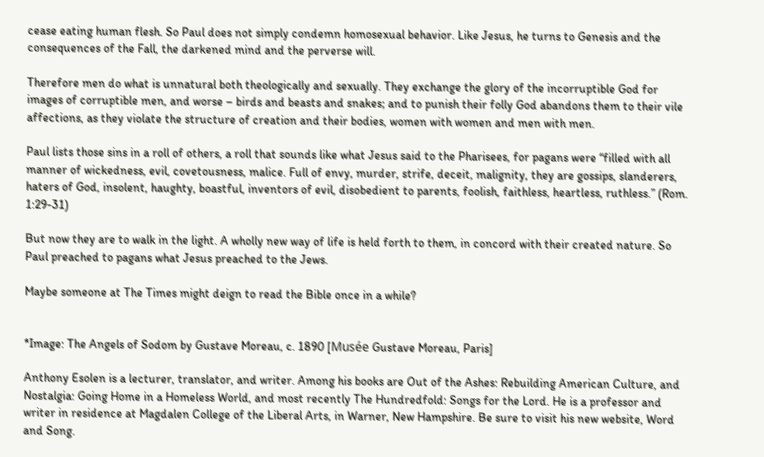cease eating human flesh. So Paul does not simply condemn homosexual behavior. Like Jesus, he turns to Genesis and the consequences of the Fall, the darkened mind and the perverse will.

Therefore men do what is unnatural both theologically and sexually. They exchange the glory of the incorruptible God for images of corruptible men, and worse – birds and beasts and snakes; and to punish their folly God abandons them to their vile affections, as they violate the structure of creation and their bodies, women with women and men with men.

Paul lists those sins in a roll of others, a roll that sounds like what Jesus said to the Pharisees, for pagans were “filled with all manner of wickedness, evil, covetousness, malice. Full of envy, murder, strife, deceit, malignity, they are gossips, slanderers, haters of God, insolent, haughty, boastful, inventors of evil, disobedient to parents, foolish, faithless, heartless, ruthless.” (Rom. 1:29-31)

But now they are to walk in the light. A wholly new way of life is held forth to them, in concord with their created nature. So Paul preached to pagans what Jesus preached to the Jews.

Maybe someone at The Times might deign to read the Bible once in a while?


*Image: The Angels of Sodom by Gustave Moreau, c. 1890 [Musée Gustave Moreau, Paris]

Anthony Esolen is a lecturer, translator, and writer. Among his books are Out of the Ashes: Rebuilding American Culture, and Nostalgia: Going Home in a Homeless World, and most recently The Hundredfold: Songs for the Lord. He is a professor and writer in residence at Magdalen College of the Liberal Arts, in Warner, New Hampshire. Be sure to visit his new website, Word and Song.